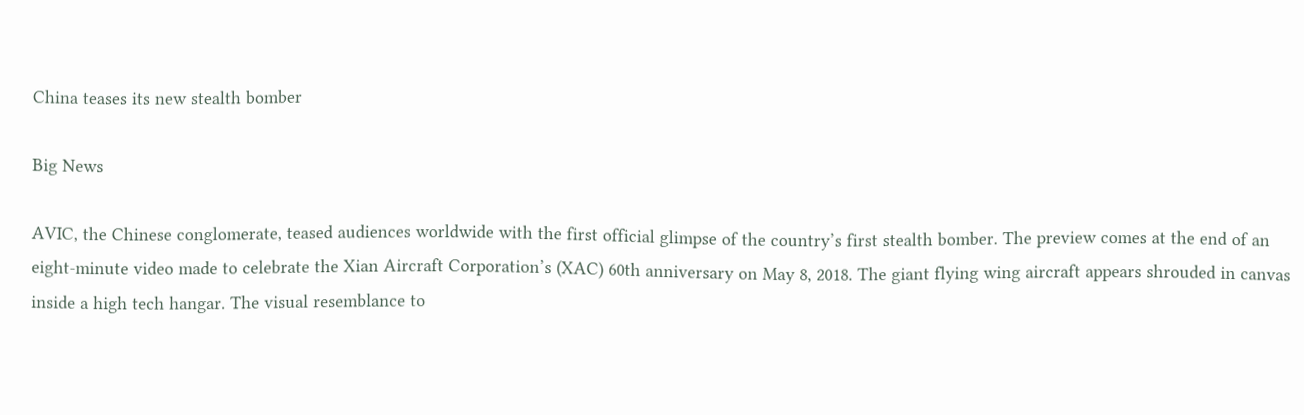China teases its new stealth bomber

Big News

AVIC, the Chinese conglomerate, teased audiences worldwide with the first official glimpse of the country’s first stealth bomber. The preview comes at the end of an eight-minute video made to celebrate the Xian Aircraft Corporation’s (XAC) 60th anniversary on May 8, 2018. The giant flying wing aircraft appears shrouded in canvas inside a high tech hangar. The visual resemblance to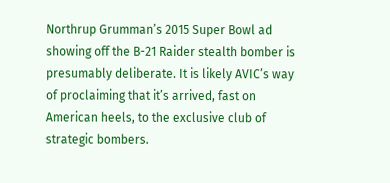Northrup Grumman’s 2015 Super Bowl ad showing off the B-21 Raider stealth bomber is presumably deliberate. It is likely AVIC’s way of proclaiming that it’s arrived, fast on American heels, to the exclusive club of strategic bombers.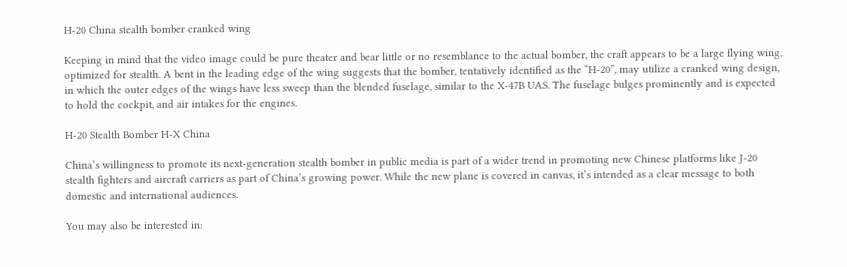H-20 China stealth bomber cranked wing

Keeping in mind that the video image could be pure theater and bear little or no resemblance to the actual bomber, the craft appears to be a large flying wing, optimized for stealth. A bent in the leading edge of the wing suggests that the bomber, tentatively identified as the “H-20”, may utilize a cranked wing design, in which the outer edges of the wings have less sweep than the blended fuselage, similar to the X-47B UAS. The fuselage bulges prominently and is expected to hold the cockpit, and air intakes for the engines.

H-20 Stealth Bomber H-X China

China’s willingness to promote its next-generation stealth bomber in public media is part of a wider trend in promoting new Chinese platforms like J-20 stealth fighters and aircraft carriers as part of China’s growing power. While the new plane is covered in canvas, it’s intended as a clear message to both domestic and international audiences.

You may also be interested in: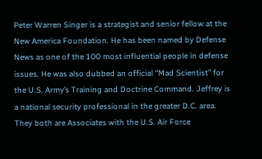Peter Warren Singer is a strategist and senior fellow at the New America Foundation. He has been named by Defense News as one of the 100 most influential people in defense issues. He was also dubbed an official “Mad Scientist” for the U.S. Army’s Training and Doctrine Command. Jeffrey is a national security professional in the greater D.C. area. They both are Associates with the U.S. Air Force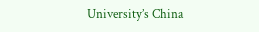University’s China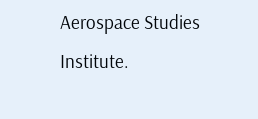Aerospace Studies Institute.